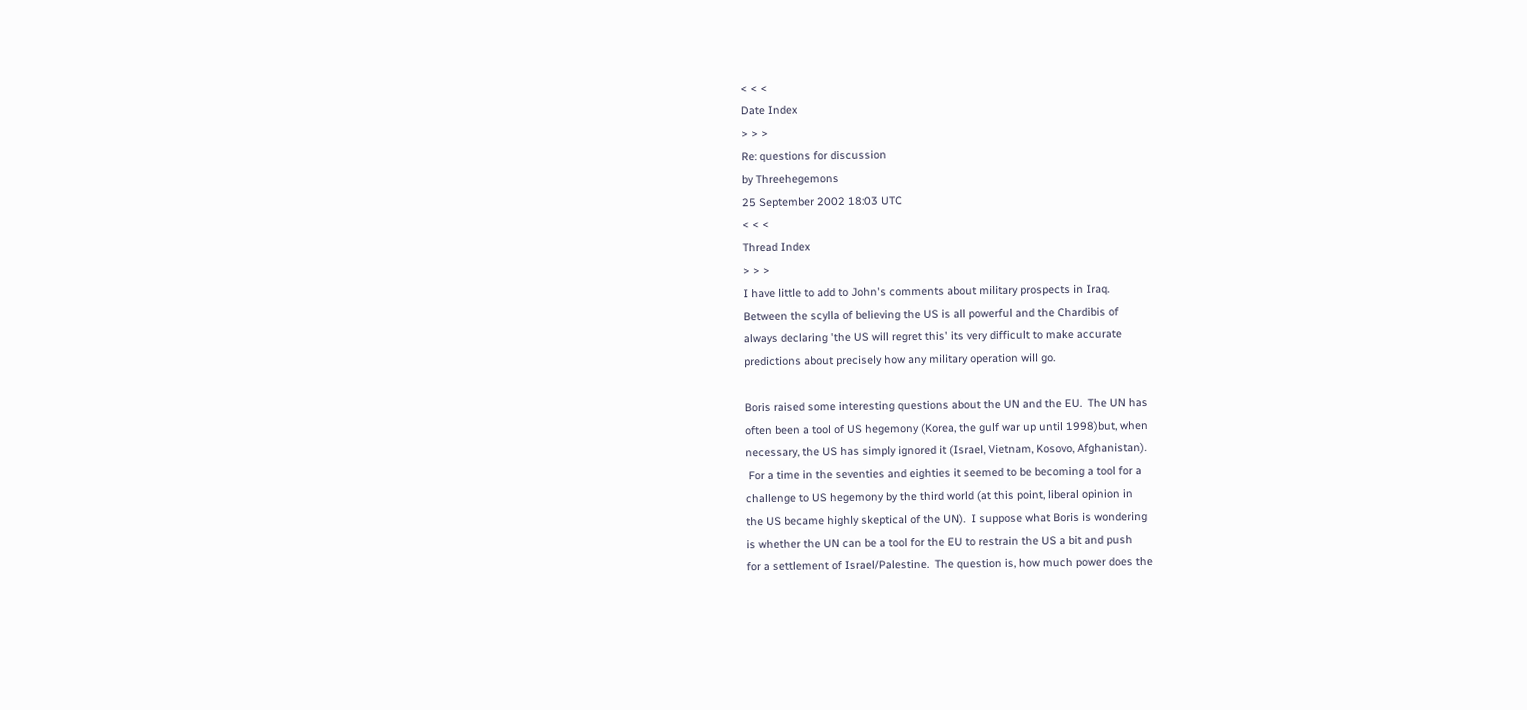< < <
Date Index
> > >
Re: questions for discussion
by Threehegemons
25 September 2002 18:03 UTC
< < <
Thread Index
> > >
I have little to add to John's comments about military prospects in Iraq.
Between the scylla of believing the US is all powerful and the Chardibis of
always declaring 'the US will regret this' its very difficult to make accurate
predictions about precisely how any military operation will go.

Boris raised some interesting questions about the UN and the EU.  The UN has
often been a tool of US hegemony (Korea, the gulf war up until 1998)but, when
necessary, the US has simply ignored it (Israel, Vietnam, Kosovo, Afghanistan).
 For a time in the seventies and eighties it seemed to be becoming a tool for a
challenge to US hegemony by the third world (at this point, liberal opinion in
the US became highly skeptical of the UN).  I suppose what Boris is wondering
is whether the UN can be a tool for the EU to restrain the US a bit and push
for a settlement of Israel/Palestine.  The question is, how much power does the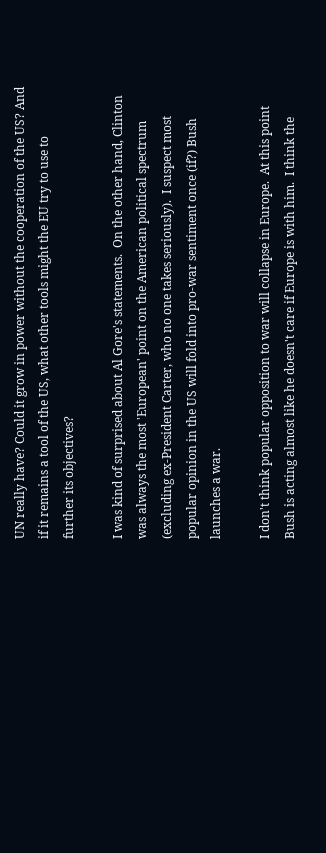UN really have? Could it grow in power without the cooperation of the US? And
if it remains a tool of the US, what other tools might the EU try to use to
further its objectives?

I was kind of surprised about Al Gore's statements.  On the other hand, Clinton
was always the most 'European' point on the American political spectrum
(excluding ex-President Carter, who no one takes seriously).  I suspect most
popular opinion in the US will fold into pro-war sentiment once (if?) Bush
launches a war.

I don't think popular opposition to war will collapse in Europe.  At this point
Bush is acting almost like he doesn't care if Europe is with him.  I think the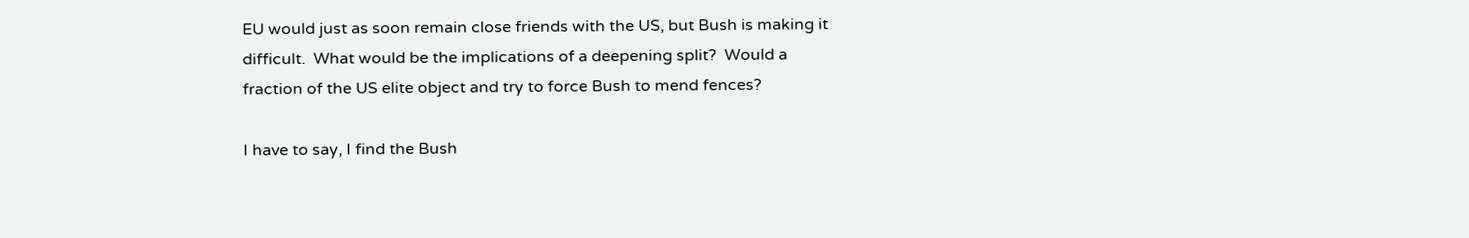EU would just as soon remain close friends with the US, but Bush is making it
difficult.  What would be the implications of a deepening split?  Would a
fraction of the US elite object and try to force Bush to mend fences?

I have to say, I find the Bush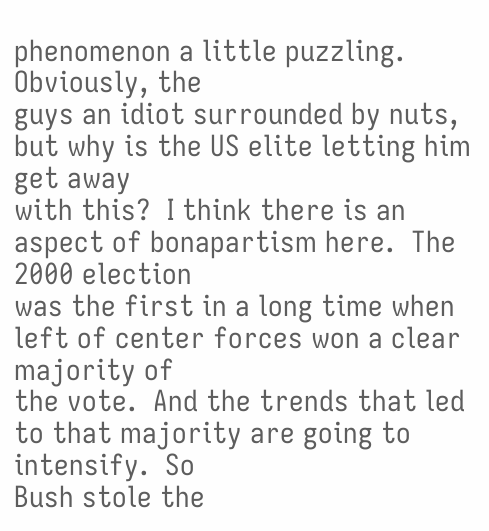phenomenon a little puzzling.  Obviously, the
guys an idiot surrounded by nuts, but why is the US elite letting him get away
with this?  I think there is an aspect of bonapartism here.  The 2000 election
was the first in a long time when left of center forces won a clear majority of
the vote.  And the trends that led to that majority are going to intensify.  So
Bush stole the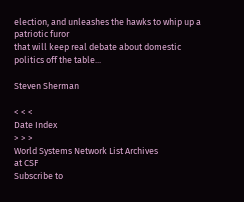election, and unleashes the hawks to whip up a patriotic furor
that will keep real debate about domestic politics off the table...

Steven Sherman

< < <
Date Index
> > >
World Systems Network List Archives
at CSF
Subscribe to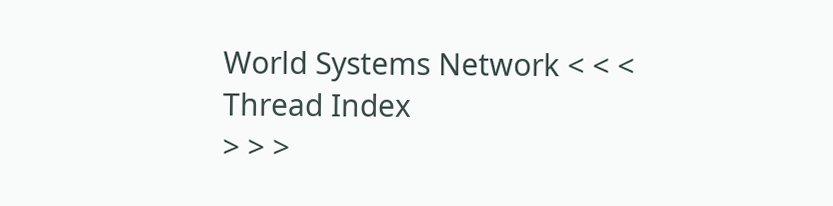World Systems Network < < <
Thread Index
> > >